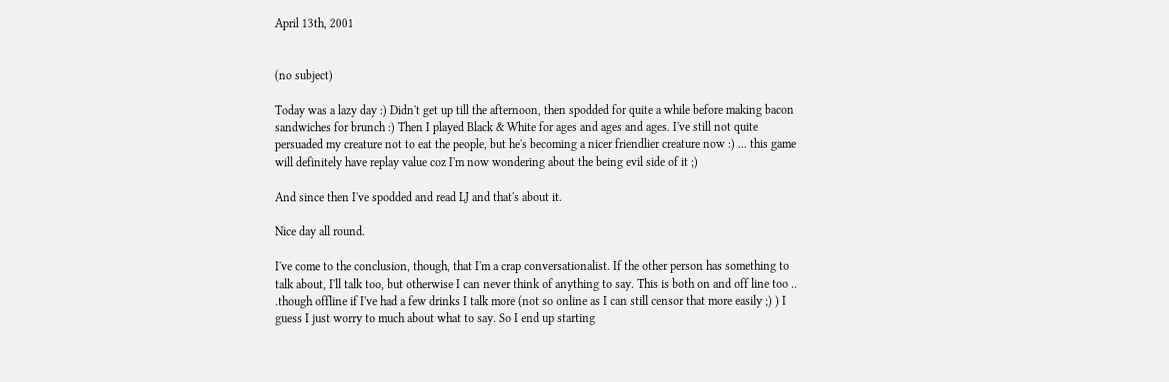April 13th, 2001


(no subject)

Today was a lazy day :) Didn't get up till the afternoon, then spodded for quite a while before making bacon sandwiches for brunch :) Then I played Black & White for ages and ages and ages. I've still not quite persuaded my creature not to eat the people, but he's becoming a nicer friendlier creature now :) ... this game will definitely have replay value coz I'm now wondering about the being evil side of it ;)

And since then I've spodded and read LJ and that's about it.

Nice day all round.

I've come to the conclusion, though, that I'm a crap conversationalist. If the other person has something to talk about, I'll talk too, but otherwise I can never think of anything to say. This is both on and off line too .. .though offline if I've had a few drinks I talk more (not so online as I can still censor that more easily ;) ) I guess I just worry to much about what to say. So I end up starting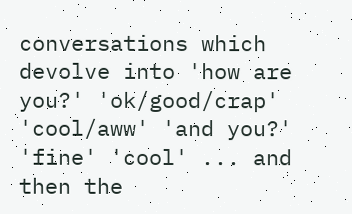conversations which devolve into 'how are you?' 'ok/good/crap' 'cool/aww' 'and you?' 'fine' 'cool' ... and then the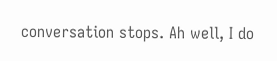conversation stops. Ah well, I do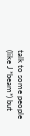talk to some people (like J *beam*) but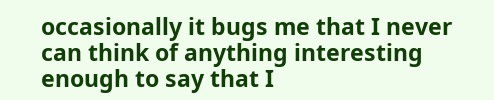occasionally it bugs me that I never can think of anything interesting enough to say that I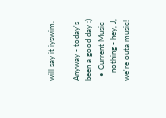will say it iyswim.

Anyway - today's been a good day :)
  • Current Music
    nothing - hey, J, we're outa music!